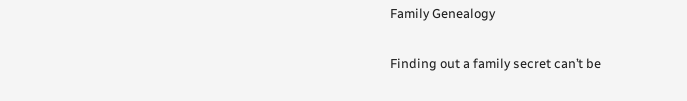Family Genealogy

Finding out a family secret can’t be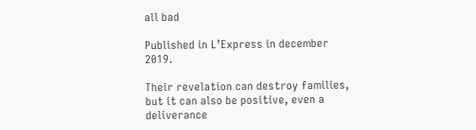all bad

Published in L’Express in december 2019.

Their revelation can destroy families, but it can also be positive, even a deliverance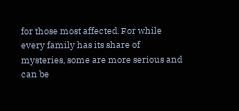for those most affected. For while every family has its share of mysteries, some are more serious and can be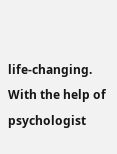life-changing. With the help of psychologist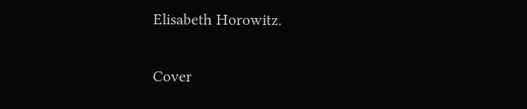Elisabeth Horowitz.

Cover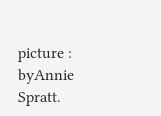picture : byAnnie Spratt.